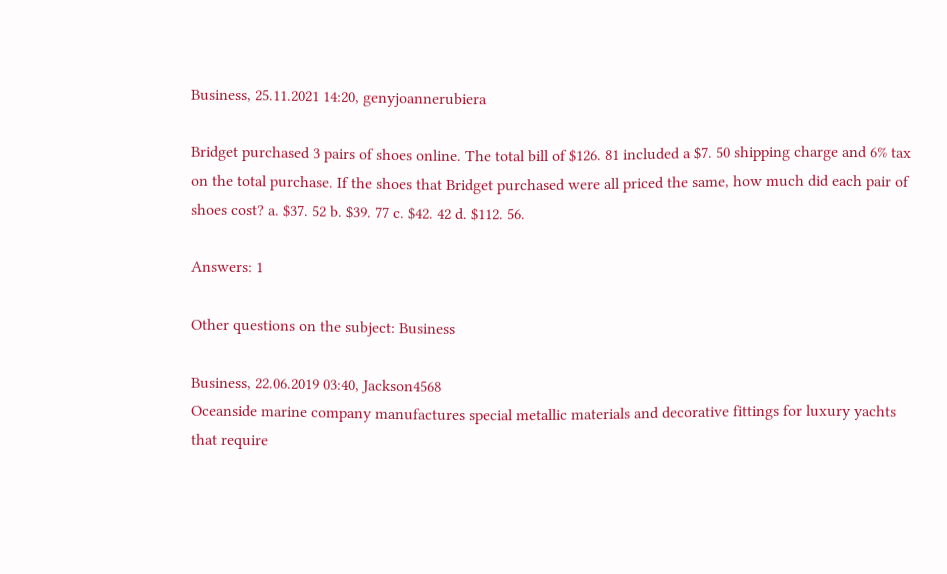Business, 25.11.2021 14:20, genyjoannerubiera

Bridget purchased 3 pairs of shoes online. The total bill of $126. 81 included a $7. 50 shipping charge and 6% tax on the total purchase. If the shoes that Bridget purchased were all priced the same, how much did each pair of shoes cost? a. $37. 52 b. $39. 77 c. $42. 42 d. $112. 56.

Answers: 1

Other questions on the subject: Business

Business, 22.06.2019 03:40, Jackson4568
Oceanside marine company manufactures special metallic materials and decorative fittings for luxury yachts that require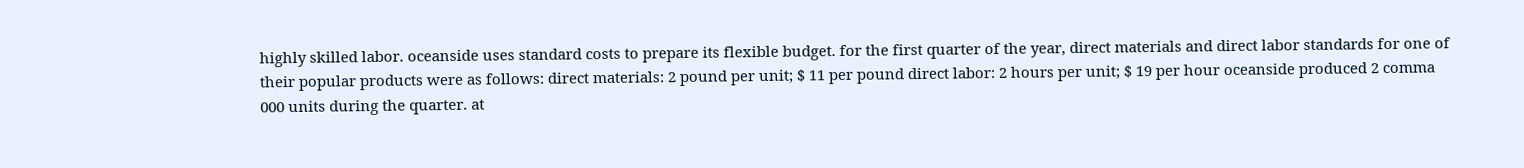highly skilled labor. oceanside uses standard costs to prepare its flexible budget. for the first quarter of the year, direct materials and direct labor standards for one of their popular products were as follows: direct materials: 2 pound per unit; $ 11 per pound direct labor: 2 hours per unit; $ 19 per hour oceanside produced 2 comma 000 units during the quarter. at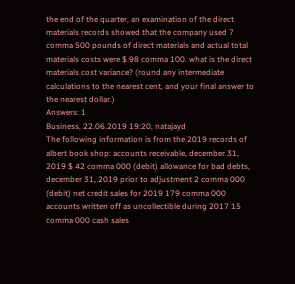the end of the quarter, an examination of the direct materials records showed that the company used 7 comma 500 pounds of direct materials and actual total materials costs were $ 98 comma 100. what is the direct materials cost variance? (round any intermediate calculations to the nearest cent, and your final answer to the nearest dollar.)
Answers: 1
Business, 22.06.2019 19:20, natajayd
The following information is from the 2019 records of albert book shop: accounts receivable, december 31, 2019 $ 42 comma 000 (debit) allowance for bad debts, december 31, 2019 prior to adjustment 2 comma 000 (debit) net credit sales for 2019 179 comma 000 accounts written off as uncollectible during 2017 15 comma 000 cash sales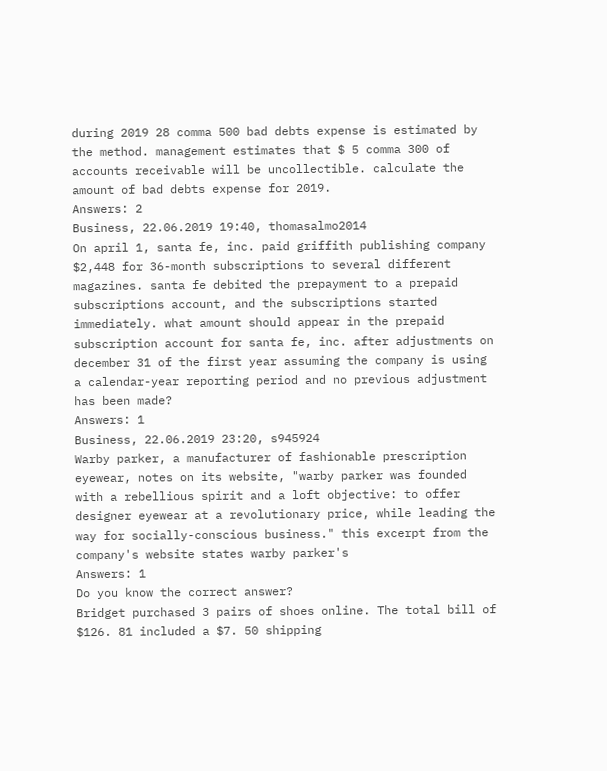during 2019 28 comma 500 bad debts expense is estimated by the method. management estimates that $ 5 comma 300 of accounts receivable will be uncollectible. calculate the amount of bad debts expense for 2019.
Answers: 2
Business, 22.06.2019 19:40, thomasalmo2014
On april 1, santa fe, inc. paid griffith publishing company $2,448 for 36-month subscriptions to several different magazines. santa fe debited the prepayment to a prepaid subscriptions account, and the subscriptions started immediately. what amount should appear in the prepaid subscription account for santa fe, inc. after adjustments on december 31 of the first year assuming the company is using a calendar-year reporting period and no previous adjustment has been made?
Answers: 1
Business, 22.06.2019 23:20, s945924
Warby parker, a manufacturer of fashionable prescription eyewear, notes on its website, "warby parker was founded with a rebellious spirit and a loft objective: to offer designer eyewear at a revolutionary price, while leading the way for socially-conscious business." this excerpt from the company's website states warby parker's
Answers: 1
Do you know the correct answer?
Bridget purchased 3 pairs of shoes online. The total bill of $126. 81 included a $7. 50 shipping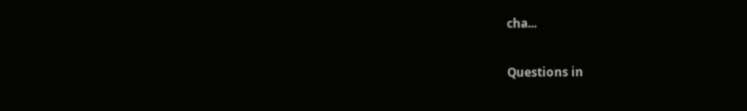cha...

Questions in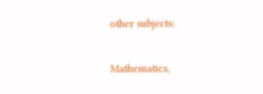other subjects:

Mathematics,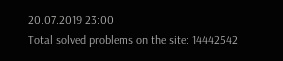20.07.2019 23:00
Total solved problems on the site: 14442542